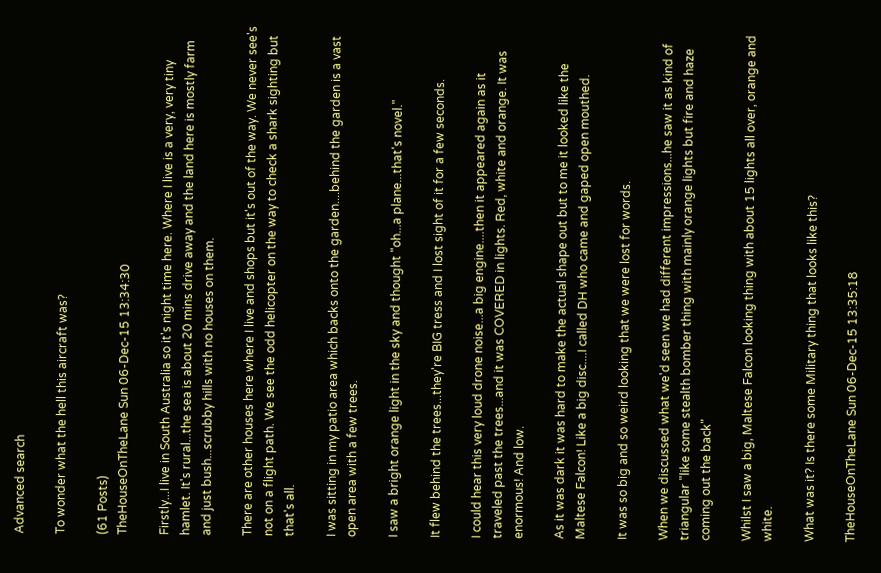Advanced search

To wonder what the hell this aircraft was?

(61 Posts)
TheHouseOnTheLane Sun 06-Dec-15 13:34:30

Firstly...I live in South Australia so it's night time here. Where I live is a very, very tiny hamlet. It's rural...the sea is about 20 mins drive away and the land here is mostly farm and just bush...scrubby hills with no houses on them.

There are other houses here where I live and shops but it's out of the way. We never see's not on a flight path. We see the odd helicopter on the way to check a shark sighting but that's all.

I was sitting in my patio area which backs onto the garden....behind the garden is a vast open area with a few trees.

I saw a bright orange light in the sky and thought "oh...a plane...that's novel."

It flew behind the trees...they're BIG tress and I lost sight of it for a few seconds.

I could hear this very loud drone noise...a big engine....then it appeared again as it traveled past the trees...and it was COVERED in lights. Red, white and orange. It was enormous! And low.

As it was dark it was hard to make the actual shape out but to me it looked like the Maltese Falcon! Like a big disc....I called DH who came and gaped open mouthed.

It was so big and so weird looking that we were lost for words.

When we discussed what we'd seen we had different impressions...he saw it as kind of triangular "like some stealth bomber thing with mainly orange lights but fire and haze coming out the back"

Whilst I saw a big, Maltese Falcon looking thing with about 15 lights all over, orange and white.

What was it? Is there some Military thing that looks like this?

TheHouseOnTheLane Sun 06-Dec-15 13:35:18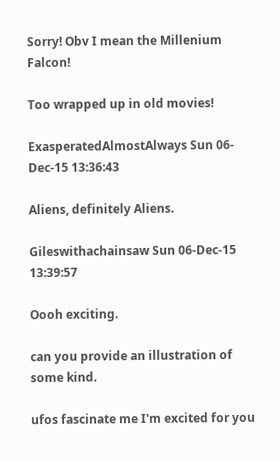Sorry! Obv I mean the Millenium Falcon!

Too wrapped up in old movies!

ExasperatedAlmostAlways Sun 06-Dec-15 13:36:43

Aliens, definitely Aliens.

Gileswithachainsaw Sun 06-Dec-15 13:39:57

Oooh exciting.

can you provide an illustration of some kind.

ufos fascinate me I'm excited for you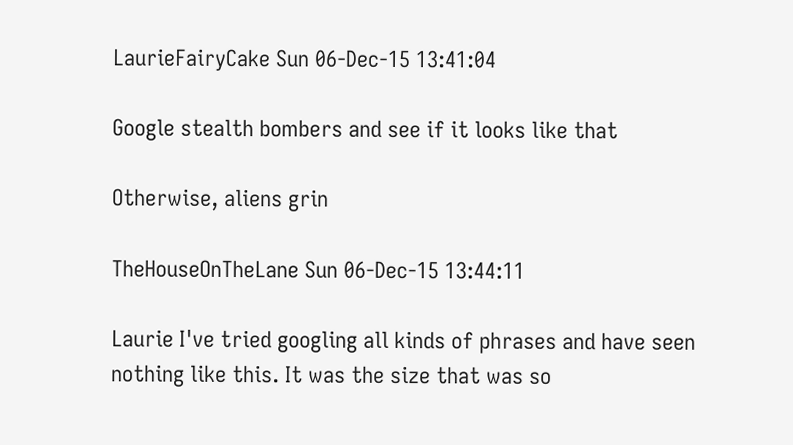LaurieFairyCake Sun 06-Dec-15 13:41:04

Google stealth bombers and see if it looks like that

Otherwise, aliens grin

TheHouseOnTheLane Sun 06-Dec-15 13:44:11

Laurie I've tried googling all kinds of phrases and have seen nothing like this. It was the size that was so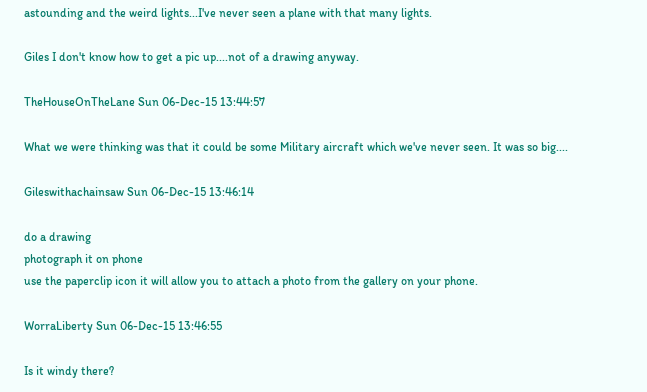astounding and the weird lights...I've never seen a plane with that many lights.

Giles I don't know how to get a pic up....not of a drawing anyway.

TheHouseOnTheLane Sun 06-Dec-15 13:44:57

What we were thinking was that it could be some Military aircraft which we've never seen. It was so big....

Gileswithachainsaw Sun 06-Dec-15 13:46:14

do a drawing
photograph it on phone
use the paperclip icon it will allow you to attach a photo from the gallery on your phone.

WorraLiberty Sun 06-Dec-15 13:46:55

Is it windy there?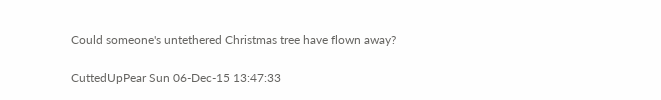Could someone's untethered Christmas tree have flown away?

CuttedUpPear Sun 06-Dec-15 13:47:33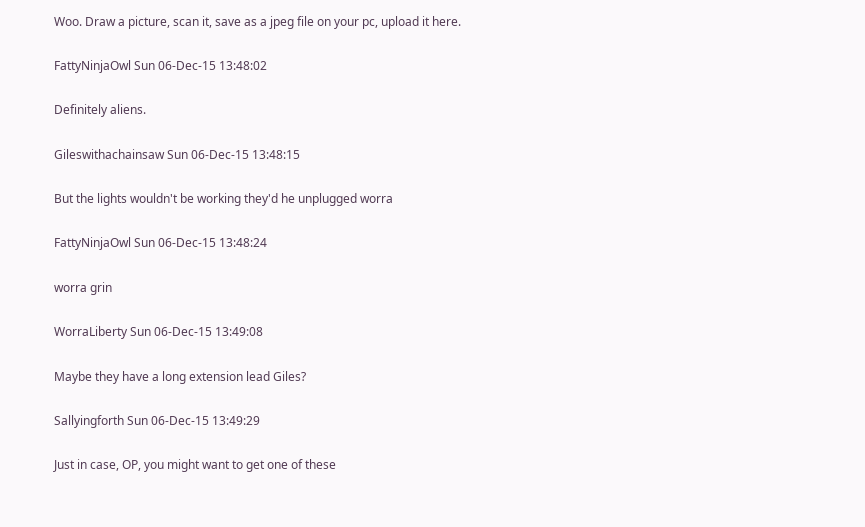Woo. Draw a picture, scan it, save as a jpeg file on your pc, upload it here.

FattyNinjaOwl Sun 06-Dec-15 13:48:02

Definitely aliens.

Gileswithachainsaw Sun 06-Dec-15 13:48:15

But the lights wouldn't be working they'd he unplugged worra

FattyNinjaOwl Sun 06-Dec-15 13:48:24

worra grin

WorraLiberty Sun 06-Dec-15 13:49:08

Maybe they have a long extension lead Giles?

Sallyingforth Sun 06-Dec-15 13:49:29

Just in case, OP, you might want to get one of these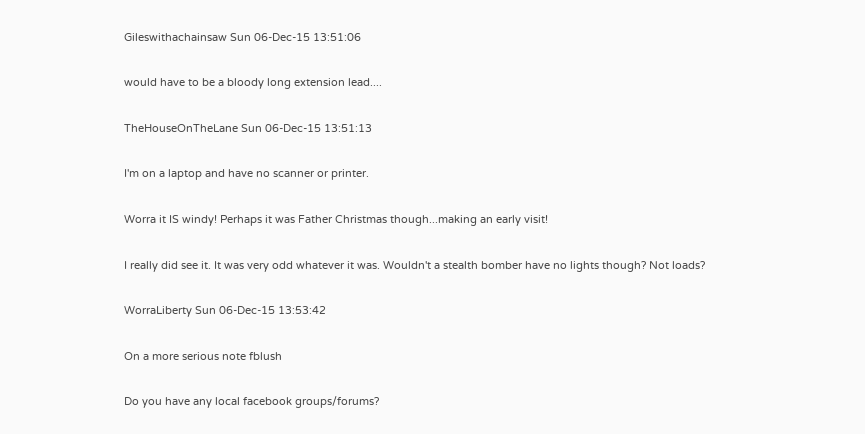Gileswithachainsaw Sun 06-Dec-15 13:51:06

would have to be a bloody long extension lead....

TheHouseOnTheLane Sun 06-Dec-15 13:51:13

I'm on a laptop and have no scanner or printer.

Worra it IS windy! Perhaps it was Father Christmas though...making an early visit!

I really did see it. It was very odd whatever it was. Wouldn't a stealth bomber have no lights though? Not loads?

WorraLiberty Sun 06-Dec-15 13:53:42

On a more serious note fblush

Do you have any local facebook groups/forums?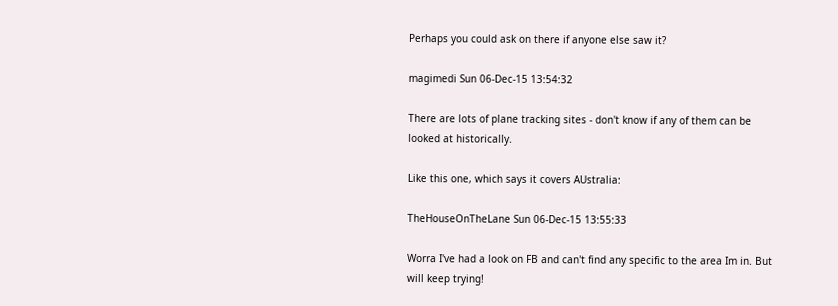Perhaps you could ask on there if anyone else saw it?

magimedi Sun 06-Dec-15 13:54:32

There are lots of plane tracking sites - don't know if any of them can be looked at historically.

Like this one, which says it covers AUstralia:

TheHouseOnTheLane Sun 06-Dec-15 13:55:33

Worra I've had a look on FB and can't find any specific to the area Im in. But will keep trying!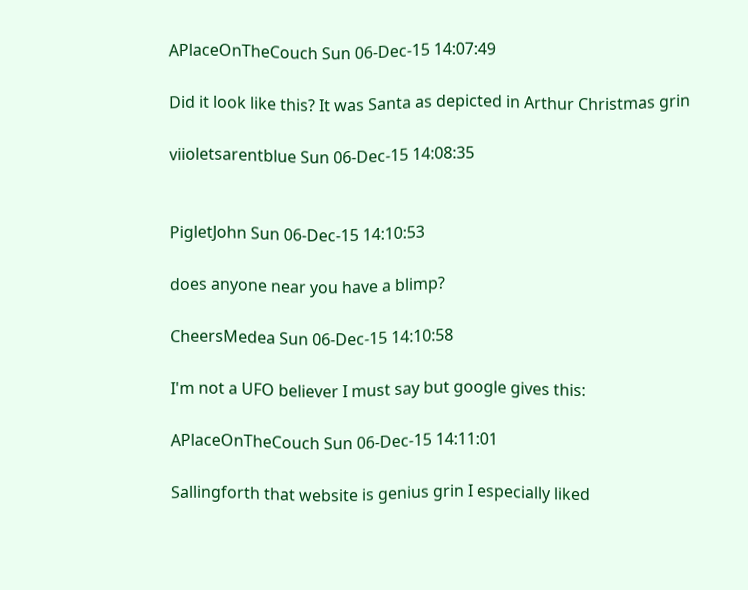APlaceOnTheCouch Sun 06-Dec-15 14:07:49

Did it look like this? It was Santa as depicted in Arthur Christmas grin

viioletsarentblue Sun 06-Dec-15 14:08:35


PigletJohn Sun 06-Dec-15 14:10:53

does anyone near you have a blimp?

CheersMedea Sun 06-Dec-15 14:10:58

I'm not a UFO believer I must say but google gives this:

APlaceOnTheCouch Sun 06-Dec-15 14:11:01

Sallingforth that website is genius grin I especially liked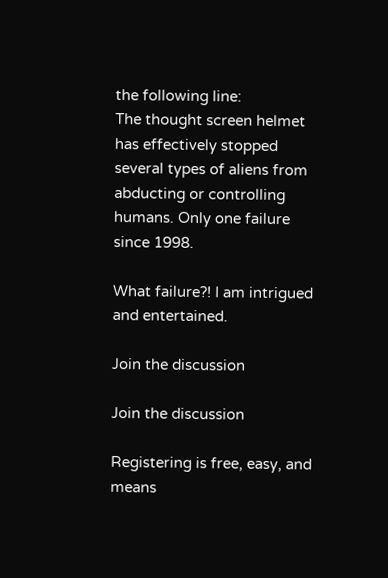the following line:
The thought screen helmet has effectively stopped several types of aliens from abducting or controlling humans. Only one failure since 1998.

What failure?! I am intrigued and entertained.

Join the discussion

Join the discussion

Registering is free, easy, and means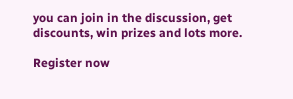you can join in the discussion, get discounts, win prizes and lots more.

Register now